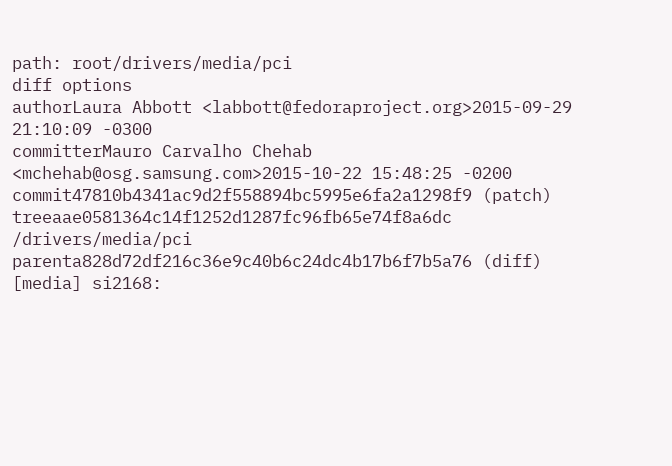path: root/drivers/media/pci
diff options
authorLaura Abbott <labbott@fedoraproject.org>2015-09-29 21:10:09 -0300
committerMauro Carvalho Chehab <mchehab@osg.samsung.com>2015-10-22 15:48:25 -0200
commit47810b4341ac9d2f558894bc5995e6fa2a1298f9 (patch)
treeaae0581364c14f1252d1287fc96fb65e74f8a6dc /drivers/media/pci
parenta828d72df216c36e9c40b6c24dc4b17b6f7b5a76 (diff)
[media] si2168: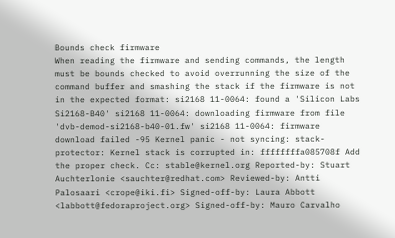Bounds check firmware
When reading the firmware and sending commands, the length must be bounds checked to avoid overrunning the size of the command buffer and smashing the stack if the firmware is not in the expected format: si2168 11-0064: found a 'Silicon Labs Si2168-B40' si2168 11-0064: downloading firmware from file 'dvb-demod-si2168-b40-01.fw' si2168 11-0064: firmware download failed -95 Kernel panic - not syncing: stack-protector: Kernel stack is corrupted in: ffffffffa085708f Add the proper check. Cc: stable@kernel.org Reported-by: Stuart Auchterlonie <sauchter@redhat.com> Reviewed-by: Antti Palosaari <crope@iki.fi> Signed-off-by: Laura Abbott <labbott@fedoraproject.org> Signed-off-by: Mauro Carvalho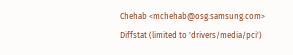Chehab <mchehab@osg.samsung.com>
Diffstat (limited to 'drivers/media/pci')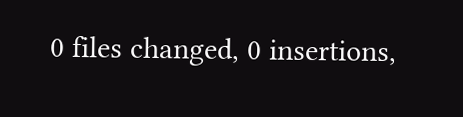0 files changed, 0 insertions,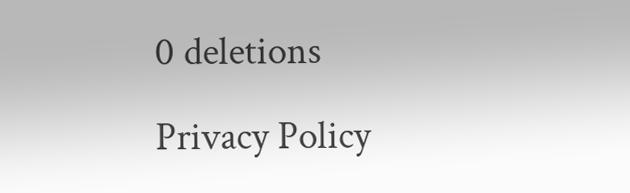0 deletions

Privacy Policy